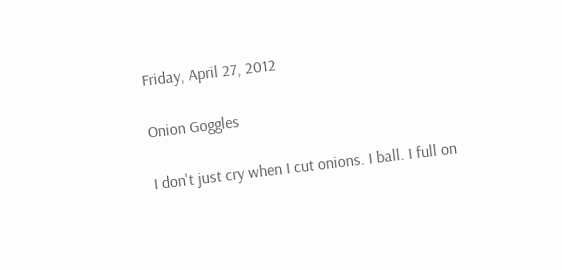Friday, April 27, 2012

Onion Goggles

I don't just cry when I cut onions. I ball. I full on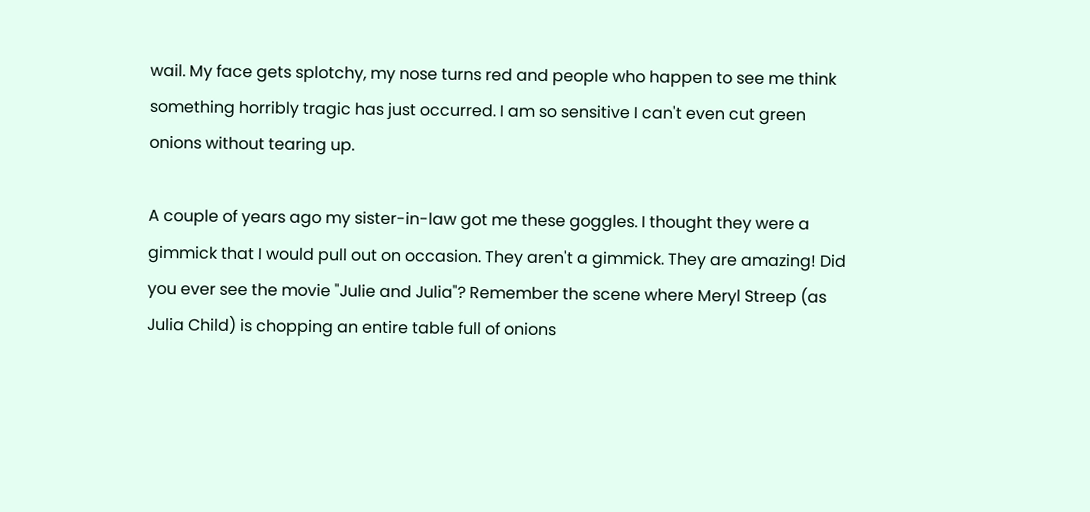wail. My face gets splotchy, my nose turns red and people who happen to see me think something horribly tragic has just occurred. I am so sensitive I can't even cut green onions without tearing up.

A couple of years ago my sister-in-law got me these goggles. I thought they were a gimmick that I would pull out on occasion. They aren't a gimmick. They are amazing! Did you ever see the movie "Julie and Julia"? Remember the scene where Meryl Streep (as Julia Child) is chopping an entire table full of onions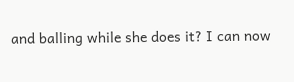and balling while she does it? I can now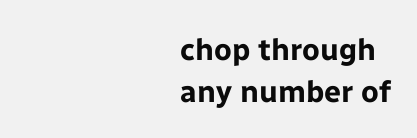chop through any number of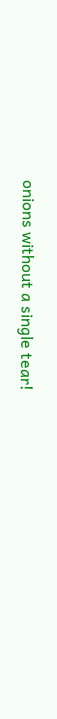onions without a single tear!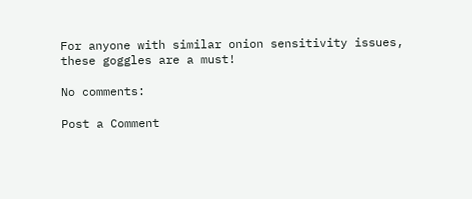For anyone with similar onion sensitivity issues, these goggles are a must!

No comments:

Post a Comment